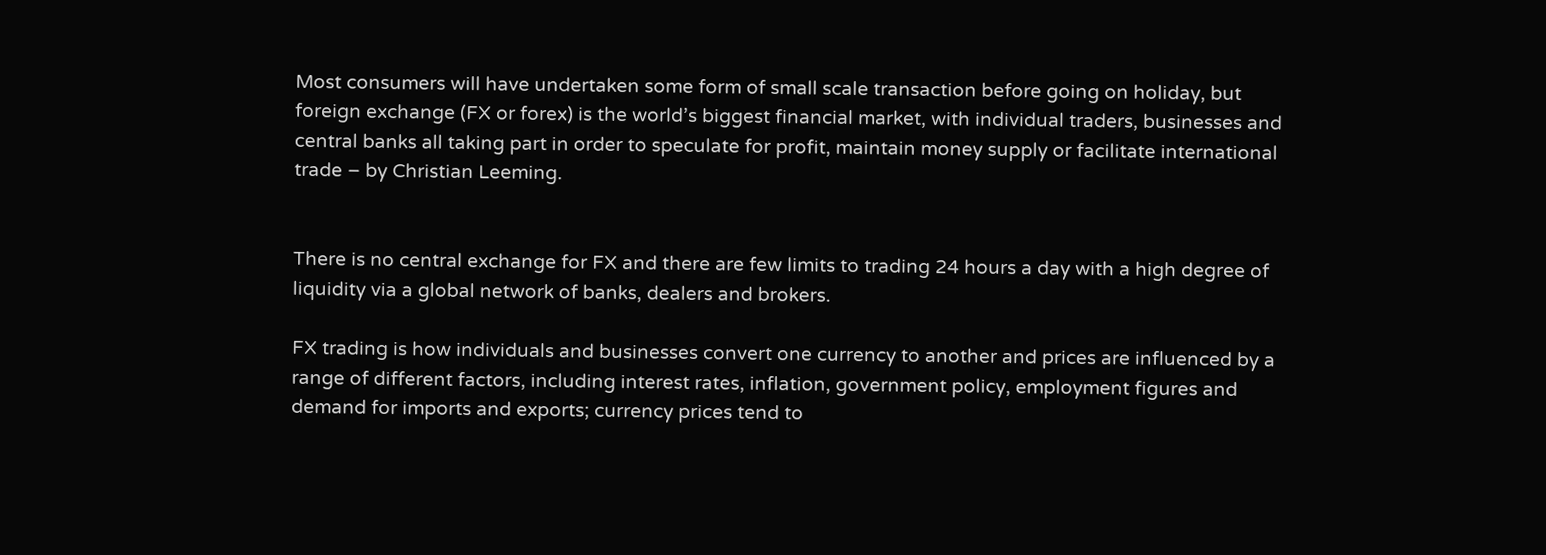Most consumers will have undertaken some form of small scale transaction before going on holiday, but foreign exchange (FX or forex) is the world’s biggest financial market, with individual traders, businesses and central banks all taking part in order to speculate for profit, maintain money supply or facilitate international trade – by Christian Leeming.


There is no central exchange for FX and there are few limits to trading 24 hours a day with a high degree of liquidity via a global network of banks, dealers and brokers.

FX trading is how individuals and businesses convert one currency to another and prices are influenced by a range of different factors, including interest rates, inflation, government policy, employment figures and demand for imports and exports; currency prices tend to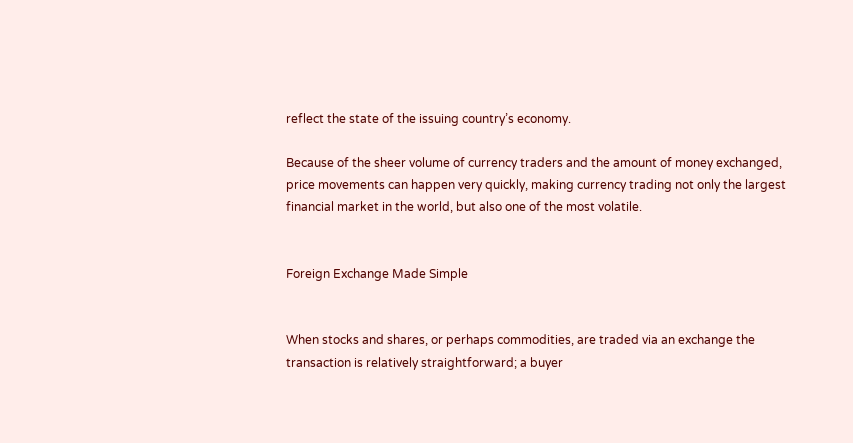reflect the state of the issuing country’s economy.

Because of the sheer volume of currency traders and the amount of money exchanged, price movements can happen very quickly, making currency trading not only the largest financial market in the world, but also one of the most volatile.


Foreign Exchange Made Simple


When stocks and shares, or perhaps commodities, are traded via an exchange the transaction is relatively straightforward; a buyer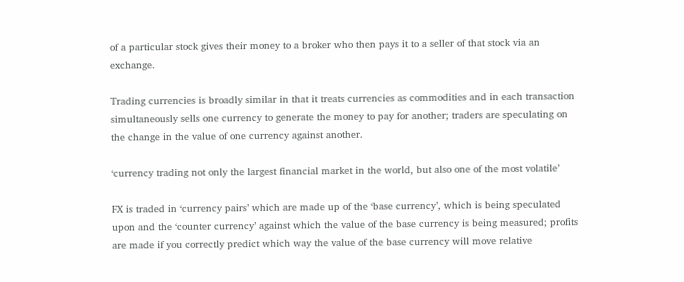of a particular stock gives their money to a broker who then pays it to a seller of that stock via an exchange.

Trading currencies is broadly similar in that it treats currencies as commodities and in each transaction simultaneously sells one currency to generate the money to pay for another; traders are speculating on the change in the value of one currency against another.

‘currency trading not only the largest financial market in the world, but also one of the most volatile’

FX is traded in ‘currency pairs’ which are made up of the ‘base currency’, which is being speculated upon and the ‘counter currency’ against which the value of the base currency is being measured; profits are made if you correctly predict which way the value of the base currency will move relative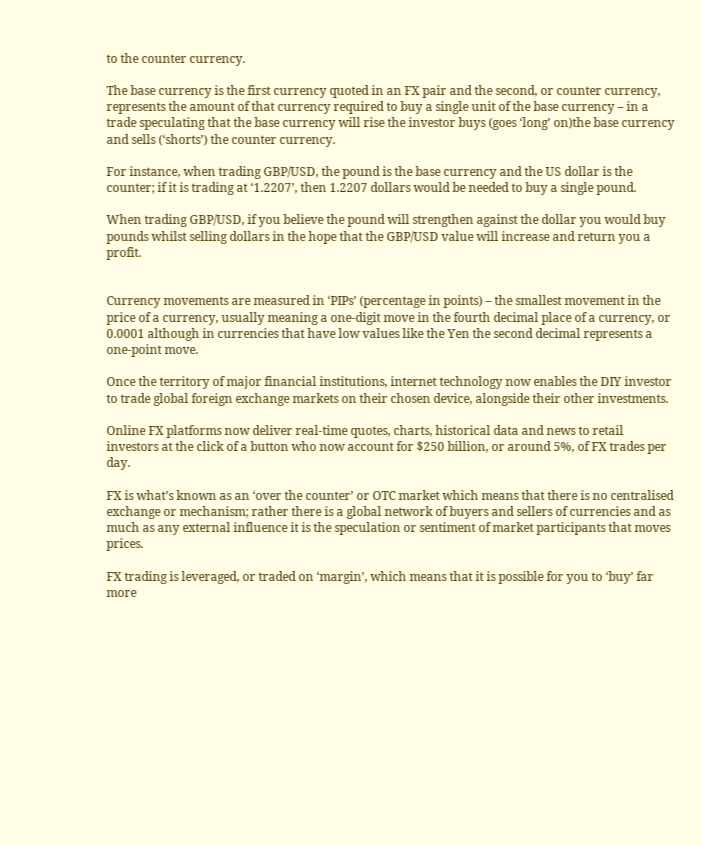to the counter currency.

The base currency is the first currency quoted in an FX pair and the second, or counter currency, represents the amount of that currency required to buy a single unit of the base currency – in a trade speculating that the base currency will rise the investor buys (goes ‘long’ on)the base currency and sells (‘shorts’) the counter currency.

For instance, when trading GBP/USD, the pound is the base currency and the US dollar is the counter; if it is trading at ‘1.2207’, then 1.2207 dollars would be needed to buy a single pound.

When trading GBP/USD, if you believe the pound will strengthen against the dollar you would buy pounds whilst selling dollars in the hope that the GBP/USD value will increase and return you a profit.


Currency movements are measured in ‘PIPs’ (percentage in points) – the smallest movement in the price of a currency, usually meaning a one-digit move in the fourth decimal place of a currency, or 0.0001 although in currencies that have low values like the Yen the second decimal represents a one-point move.

Once the territory of major financial institutions, internet technology now enables the DIY investor to trade global foreign exchange markets on their chosen device, alongside their other investments.

Online FX platforms now deliver real-time quotes, charts, historical data and news to retail investors at the click of a button who now account for $250 billion, or around 5%, of FX trades per day.

FX is what’s known as an ‘over the counter’ or OTC market which means that there is no centralised exchange or mechanism; rather there is a global network of buyers and sellers of currencies and as much as any external influence it is the speculation or sentiment of market participants that moves prices.

FX trading is leveraged, or traded on ‘margin’, which means that it is possible for you to ‘buy’ far more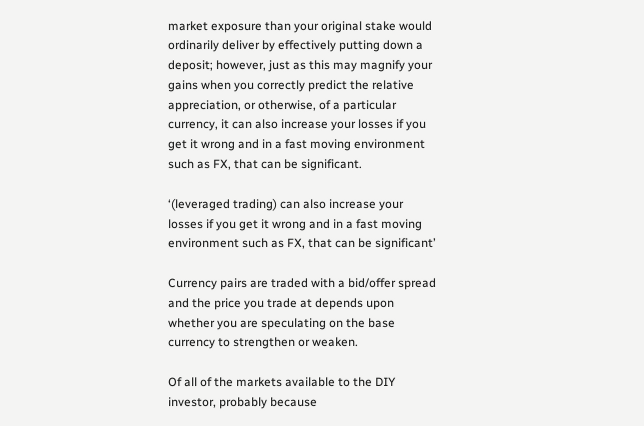market exposure than your original stake would ordinarily deliver by effectively putting down a deposit; however, just as this may magnify your gains when you correctly predict the relative appreciation, or otherwise, of a particular currency, it can also increase your losses if you get it wrong and in a fast moving environment such as FX, that can be significant.

‘(leveraged trading) can also increase your losses if you get it wrong and in a fast moving environment such as FX, that can be significant’

Currency pairs are traded with a bid/offer spread and the price you trade at depends upon whether you are speculating on the base currency to strengthen or weaken.

Of all of the markets available to the DIY investor, probably because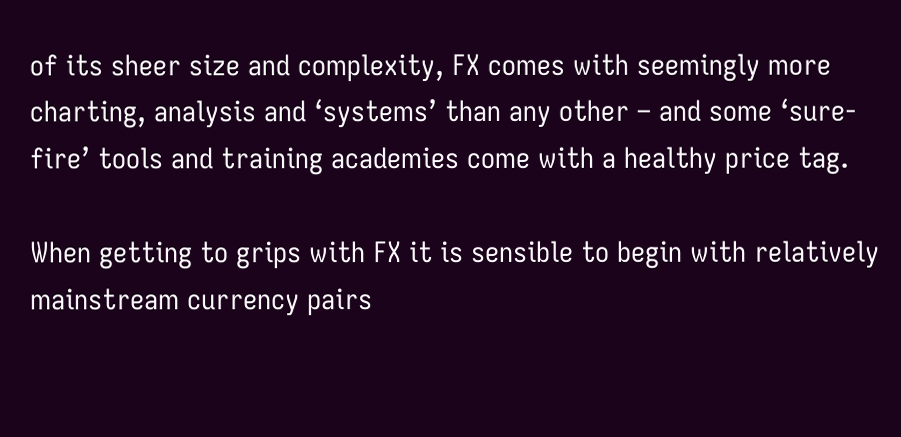of its sheer size and complexity, FX comes with seemingly more charting, analysis and ‘systems’ than any other – and some ‘sure-fire’ tools and training academies come with a healthy price tag.

When getting to grips with FX it is sensible to begin with relatively mainstream currency pairs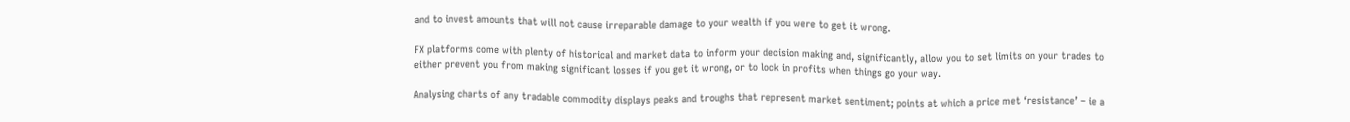and to invest amounts that will not cause irreparable damage to your wealth if you were to get it wrong.

FX platforms come with plenty of historical and market data to inform your decision making and, significantly, allow you to set limits on your trades to either prevent you from making significant losses if you get it wrong, or to lock in profits when things go your way.

Analysing charts of any tradable commodity displays peaks and troughs that represent market sentiment; points at which a price met ‘resistance’ – ie a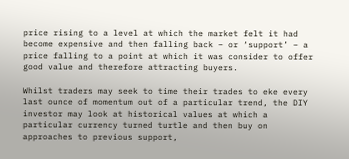price rising to a level at which the market felt it had become expensive and then falling back – or ‘support’ – a price falling to a point at which it was consider to offer good value and therefore attracting buyers.

Whilst traders may seek to time their trades to eke every last ounce of momentum out of a particular trend, the DIY investor may look at historical values at which a particular currency turned turtle and then buy on approaches to previous support,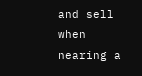and sell when nearing a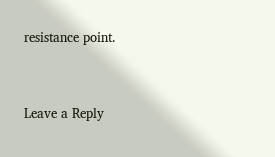resistance point.


Leave a Reply